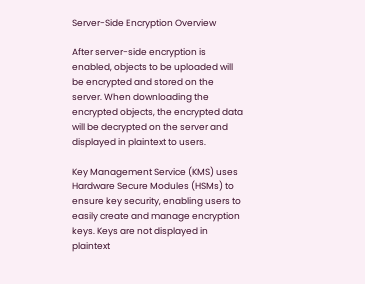Server-Side Encryption Overview

After server-side encryption is enabled, objects to be uploaded will be encrypted and stored on the server. When downloading the encrypted objects, the encrypted data will be decrypted on the server and displayed in plaintext to users.

Key Management Service (KMS) uses Hardware Secure Modules (HSMs) to ensure key security, enabling users to easily create and manage encryption keys. Keys are not displayed in plaintext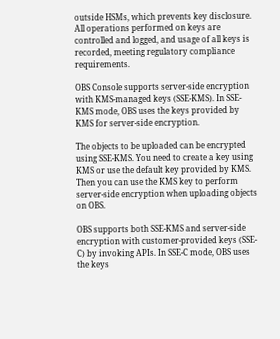outside HSMs, which prevents key disclosure. All operations performed on keys are controlled and logged, and usage of all keys is recorded, meeting regulatory compliance requirements.

OBS Console supports server-side encryption with KMS-managed keys (SSE-KMS). In SSE-KMS mode, OBS uses the keys provided by KMS for server-side encryption.

The objects to be uploaded can be encrypted using SSE-KMS. You need to create a key using KMS or use the default key provided by KMS. Then you can use the KMS key to perform server-side encryption when uploading objects on OBS.

OBS supports both SSE-KMS and server-side encryption with customer-provided keys (SSE-C) by invoking APIs. In SSE-C mode, OBS uses the keys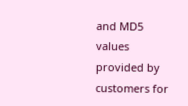and MD5 values provided by customers for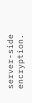server-side encryption.